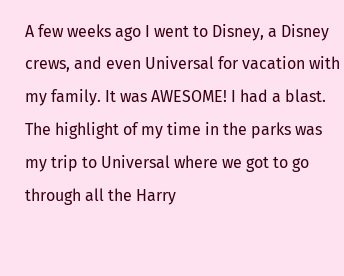A few weeks ago I went to Disney, a Disney crews, and even Universal for vacation with my family. It was AWESOME! I had a blast. The highlight of my time in the parks was my trip to Universal where we got to go through all the Harry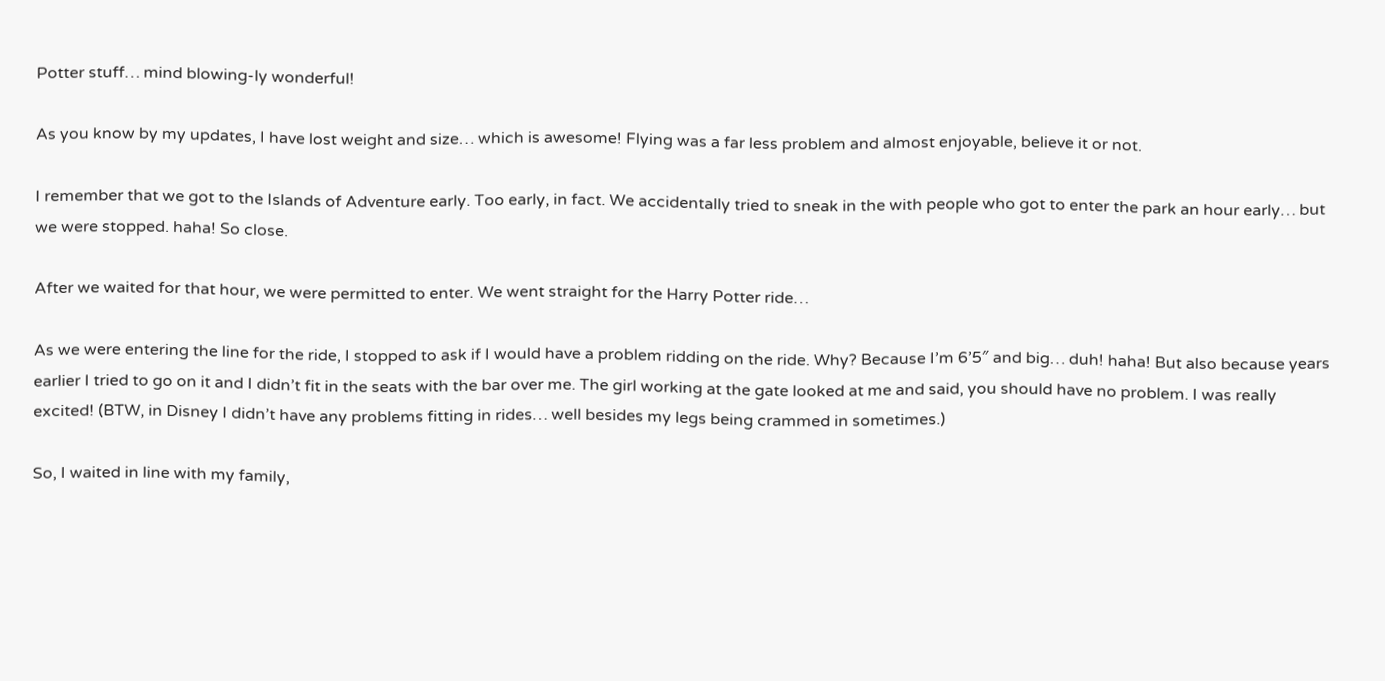Potter stuff… mind blowing-ly wonderful!

As you know by my updates, I have lost weight and size… which is awesome! Flying was a far less problem and almost enjoyable, believe it or not.

I remember that we got to the Islands of Adventure early. Too early, in fact. We accidentally tried to sneak in the with people who got to enter the park an hour early… but we were stopped. haha! So close.

After we waited for that hour, we were permitted to enter. We went straight for the Harry Potter ride…

As we were entering the line for the ride, I stopped to ask if I would have a problem ridding on the ride. Why? Because I’m 6’5″ and big… duh! haha! But also because years earlier I tried to go on it and I didn’t fit in the seats with the bar over me. The girl working at the gate looked at me and said, you should have no problem. I was really excited! (BTW, in Disney I didn’t have any problems fitting in rides… well besides my legs being crammed in sometimes.)

So, I waited in line with my family,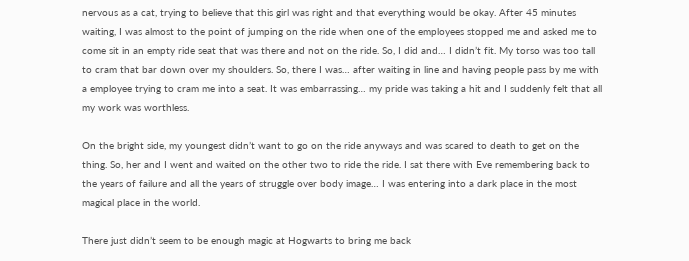nervous as a cat, trying to believe that this girl was right and that everything would be okay. After 45 minutes waiting, I was almost to the point of jumping on the ride when one of the employees stopped me and asked me to come sit in an empty ride seat that was there and not on the ride. So, I did and… I didn’t fit. My torso was too tall to cram that bar down over my shoulders. So, there I was… after waiting in line and having people pass by me with a employee trying to cram me into a seat. It was embarrassing… my pride was taking a hit and I suddenly felt that all my work was worthless.

On the bright side, my youngest didn’t want to go on the ride anyways and was scared to death to get on the thing. So, her and I went and waited on the other two to ride the ride. I sat there with Eve remembering back to the years of failure and all the years of struggle over body image… I was entering into a dark place in the most magical place in the world.

There just didn’t seem to be enough magic at Hogwarts to bring me back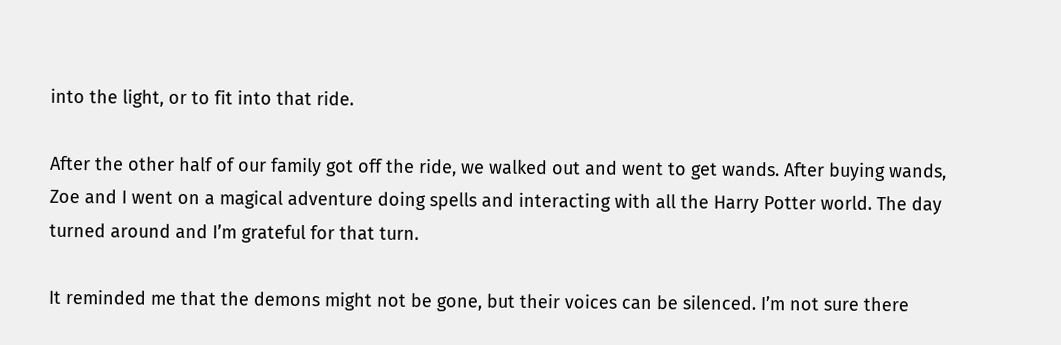into the light, or to fit into that ride.

After the other half of our family got off the ride, we walked out and went to get wands. After buying wands, Zoe and I went on a magical adventure doing spells and interacting with all the Harry Potter world. The day turned around and I’m grateful for that turn.

It reminded me that the demons might not be gone, but their voices can be silenced. I’m not sure there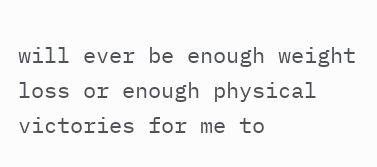will ever be enough weight loss or enough physical victories for me to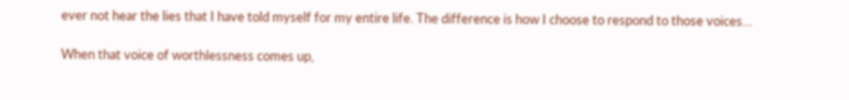ever not hear the lies that I have told myself for my entire life. The difference is how I choose to respond to those voices…

When that voice of worthlessness comes up,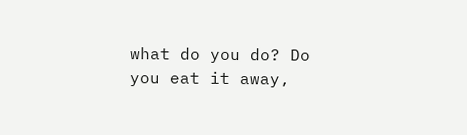what do you do? Do you eat it away,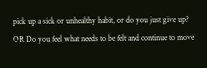pick up a sick or unhealthy habit, or do you just give up? OR Do you feel what needs to be felt and continue to move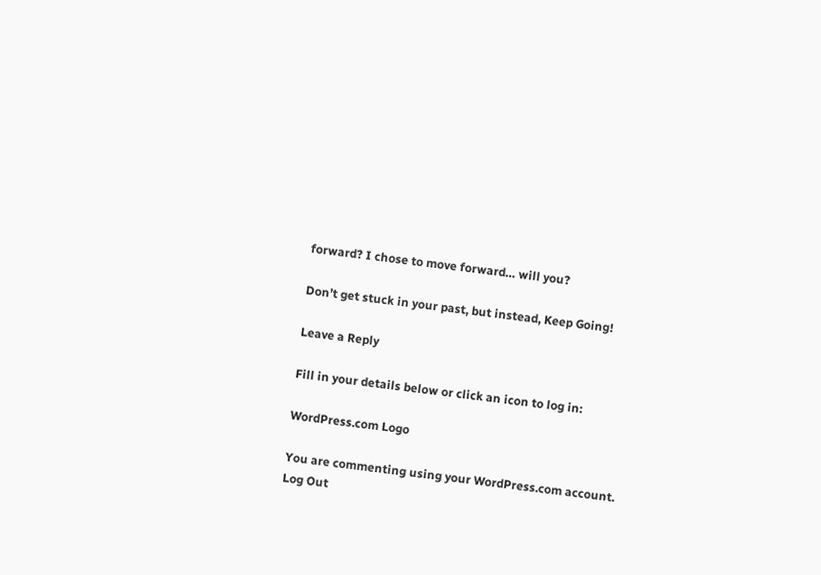forward? I chose to move forward… will you?

Don’t get stuck in your past, but instead, Keep Going!

Leave a Reply

Fill in your details below or click an icon to log in:

WordPress.com Logo

You are commenting using your WordPress.com account. Log Out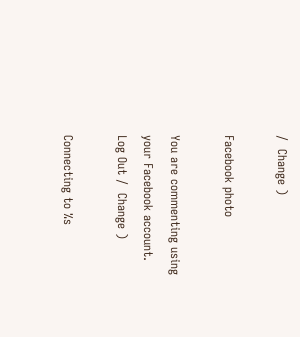/  Change )

Facebook photo

You are commenting using your Facebook account. Log Out /  Change )

Connecting to %s